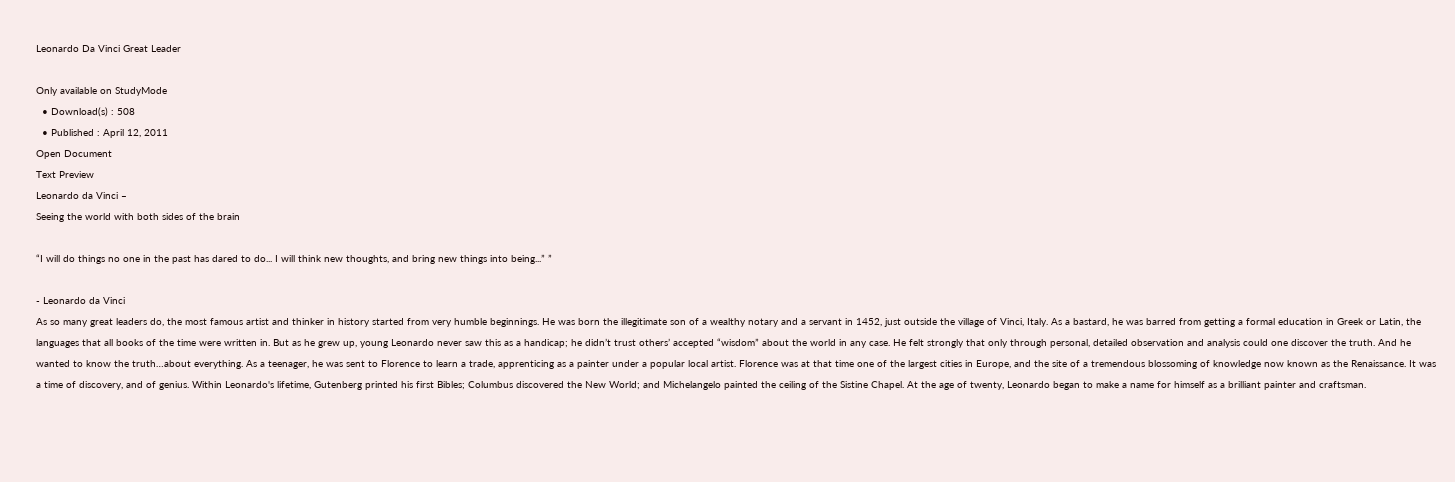Leonardo Da Vinci Great Leader

Only available on StudyMode
  • Download(s) : 508
  • Published : April 12, 2011
Open Document
Text Preview
Leonardo da Vinci –
Seeing the world with both sides of the brain

“I will do things no one in the past has dared to do... I will think new thoughts, and bring new things into being...” ”

- Leonardo da Vinci
As so many great leaders do, the most famous artist and thinker in history started from very humble beginnings. He was born the illegitimate son of a wealthy notary and a servant in 1452, just outside the village of Vinci, Italy. As a bastard, he was barred from getting a formal education in Greek or Latin, the languages that all books of the time were written in. But as he grew up, young Leonardo never saw this as a handicap; he didn’t trust others’ accepted “wisdom” about the world in any case. He felt strongly that only through personal, detailed observation and analysis could one discover the truth. And he wanted to know the truth…about everything. As a teenager, he was sent to Florence to learn a trade, apprenticing as a painter under a popular local artist. Florence was at that time one of the largest cities in Europe, and the site of a tremendous blossoming of knowledge now known as the Renaissance. It was a time of discovery, and of genius. Within Leonardo's lifetime, Gutenberg printed his first Bibles; Columbus discovered the New World; and Michelangelo painted the ceiling of the Sistine Chapel. At the age of twenty, Leonardo began to make a name for himself as a brilliant painter and craftsman.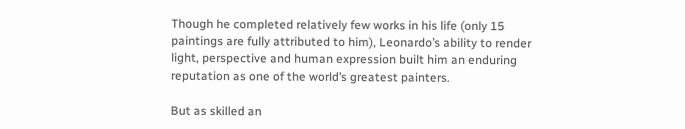Though he completed relatively few works in his life (only 15 paintings are fully attributed to him), Leonardo’s ability to render light, perspective and human expression built him an enduring reputation as one of the world’s greatest painters.

But as skilled an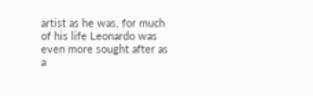artist as he was, for much of his life Leonardo was even more sought after as a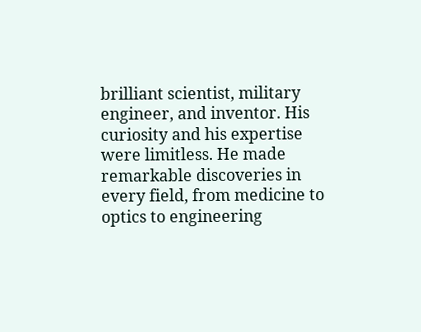brilliant scientist, military engineer, and inventor. His curiosity and his expertise were limitless. He made remarkable discoveries in every field, from medicine to optics to engineering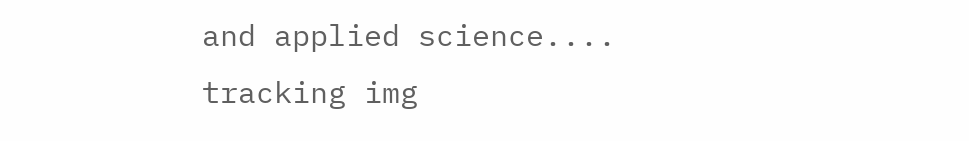and applied science....
tracking img